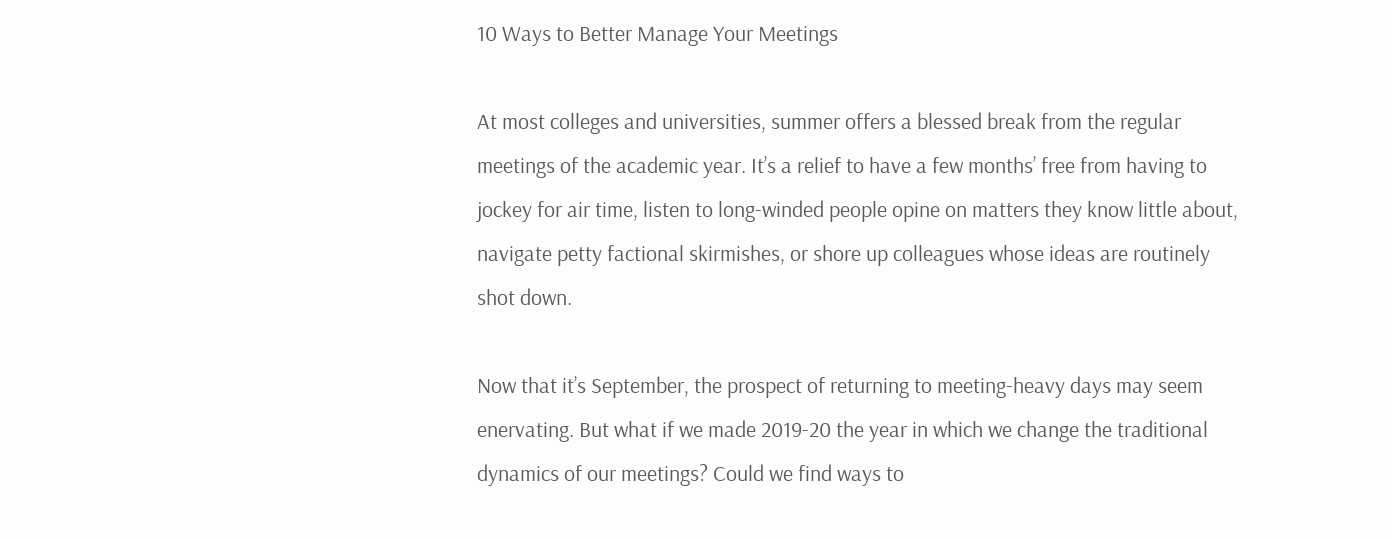10 Ways to Better Manage Your Meetings

At most colleges and universities, summer offers a blessed break from the regular meetings of the academic year. It’s a relief to have a few months’ free from having to jockey for air time, listen to long-winded people opine on matters they know little about, navigate petty factional skirmishes, or shore up colleagues whose ideas are routinely shot down.

Now that it’s September, the prospect of returning to meeting-heavy days may seem enervating. But what if we made 2019-20 the year in which we change the traditional dynamics of our meetings? Could we find ways to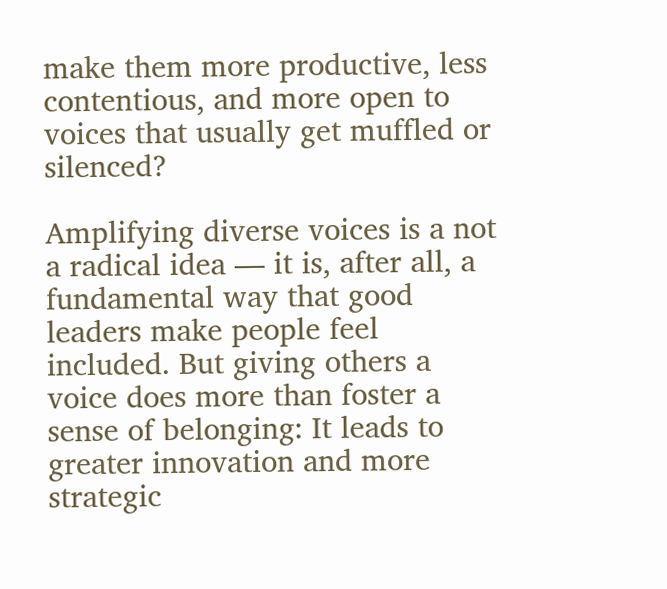make them more productive, less contentious, and more open to voices that usually get muffled or silenced?

Amplifying diverse voices is a not a radical idea — it is, after all, a fundamental way that good leaders make people feel included. But giving others a voice does more than foster a sense of belonging: It leads to greater innovation and more strategic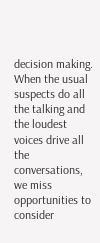decision making. When the usual suspects do all the talking and the loudest voices drive all the conversations, we miss opportunities to consider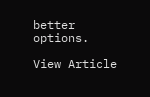better options.

View Article